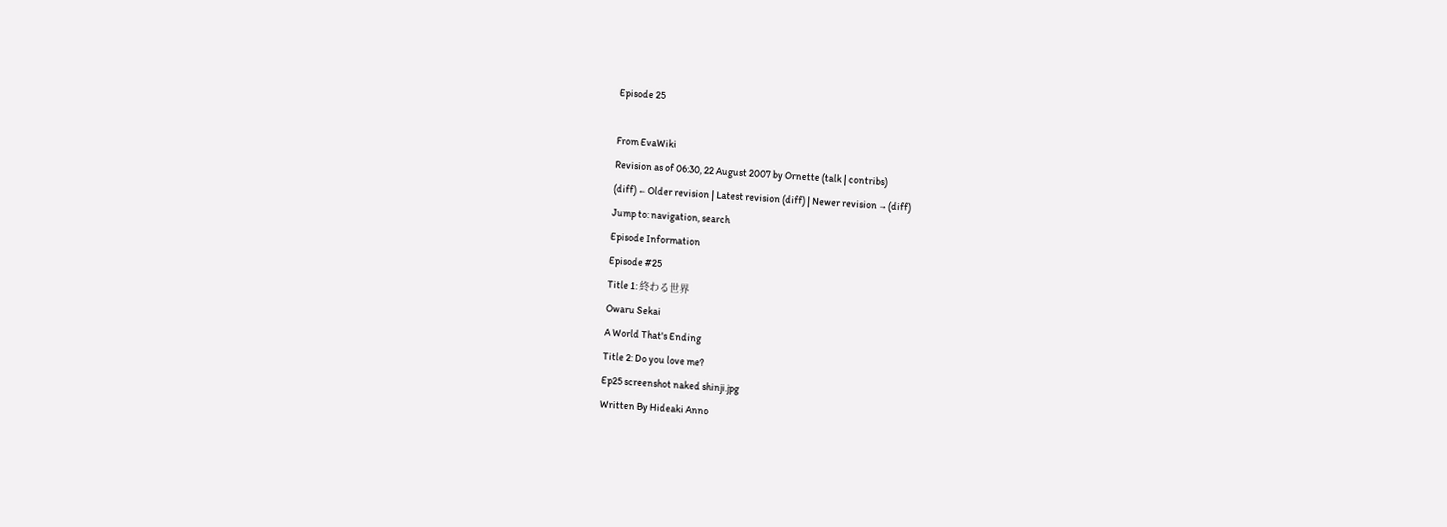Episode 25

From EvaWiki
Revision as of 06:30, 22 August 2007 by Ornette (talk | contribs)
(diff) ← Older revision | Latest revision (diff) | Newer revision → (diff)
Jump to: navigation, search
Episode Information
Episode #25
Title 1: 終わる世界
Owaru Sekai
A World That's Ending
Title 2: Do you love me?
Ep25 screenshot naked shinji.jpg
Written By Hideaki Anno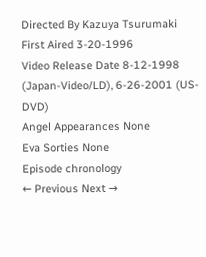Directed By Kazuya Tsurumaki
First Aired 3-20-1996
Video Release Date 8-12-1998 (Japan-Video/LD), 6-26-2001 (US-DVD)
Angel Appearances None
Eva Sorties None
Episode chronology
← Previous Next →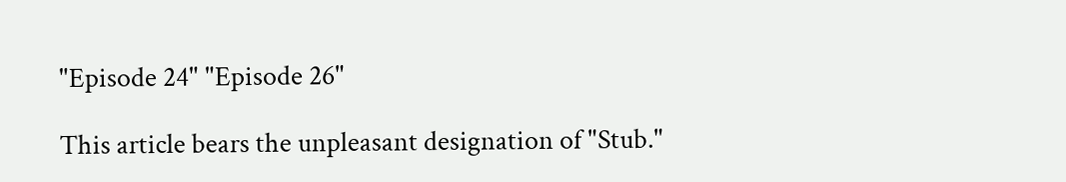"Episode 24" "Episode 26"

This article bears the unpleasant designation of "Stub."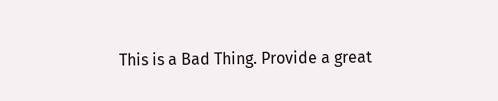This is a Bad Thing. Provide a great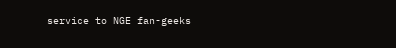service to NGE fan-geeks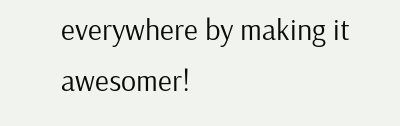everywhere by making it awesomer!